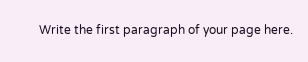Write the first paragraph of your page here.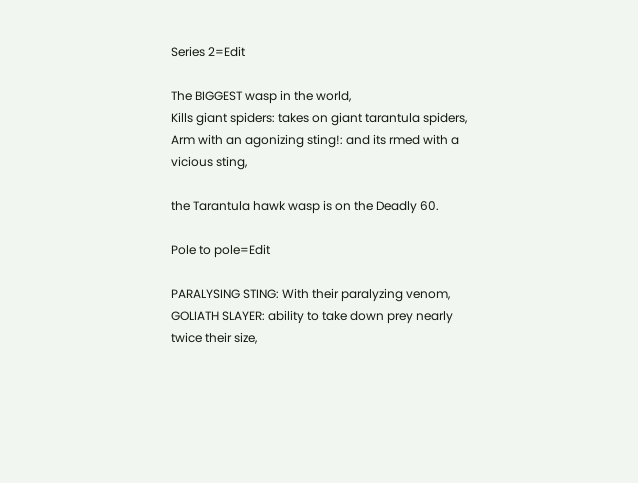Series 2=Edit

The BIGGEST wasp in the world,
Kills giant spiders: takes on giant tarantula spiders,
Arm with an agonizing sting!: and its rmed with a vicious sting,

the Tarantula hawk wasp is on the Deadly 60.

Pole to pole=Edit

PARALYSING STING: With their paralyzing venom,
GOLIATH SLAYER: ability to take down prey nearly twice their size,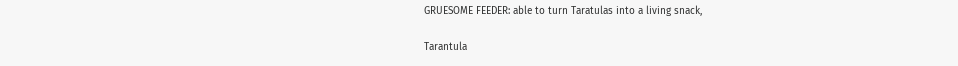GRUESOME FEEDER: able to turn Taratulas into a living snack,

Tarantula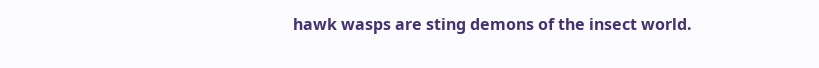hawk wasps are sting demons of the insect world.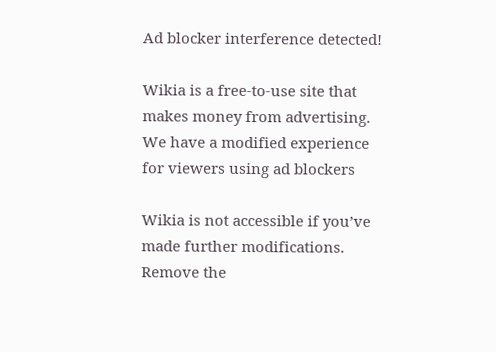Ad blocker interference detected!

Wikia is a free-to-use site that makes money from advertising. We have a modified experience for viewers using ad blockers

Wikia is not accessible if you’ve made further modifications. Remove the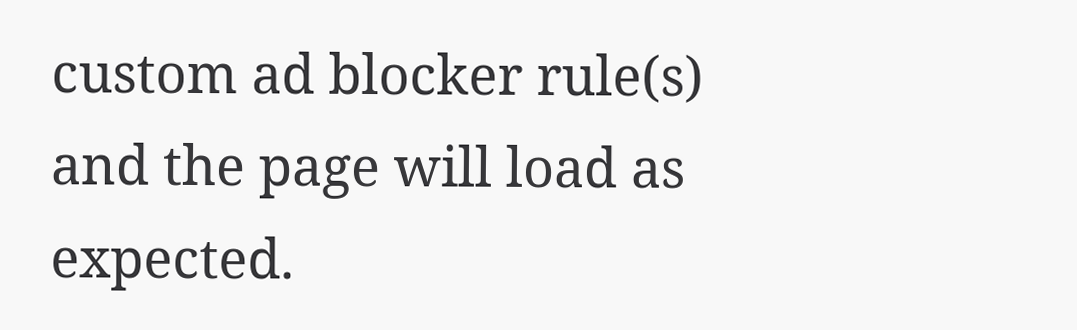custom ad blocker rule(s) and the page will load as expected.